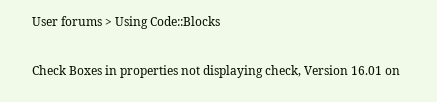User forums > Using Code::Blocks

Check Boxes in properties not displaying check, Version 16.01 on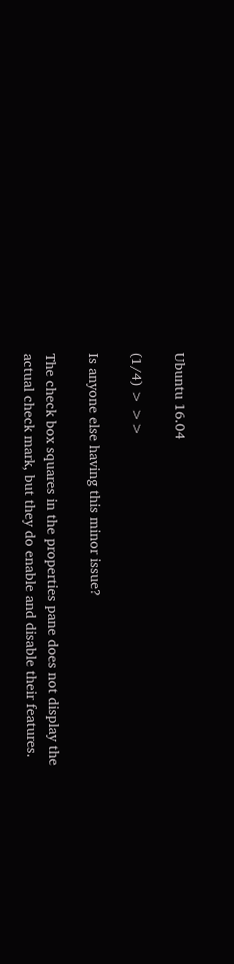Ubuntu 16.04

(1/4) > >>

Is anyone else having this minor issue?

The check box squares in the properties pane does not display the actual check mark, but they do enable and disable their features.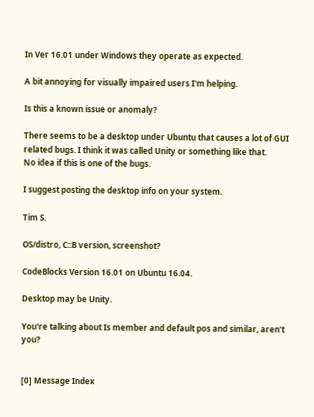In Ver 16.01 under Windows they operate as expected.

A bit annoying for visually impaired users I'm helping.

Is this a known issue or anomaly?

There seems to be a desktop under Ubuntu that causes a lot of GUI related bugs. I think it was called Unity or something like that.
No idea if this is one of the bugs.

I suggest posting the desktop info on your system.

Tim S.

OS/distro, C::B version, screenshot?

CodeBlocks Version 16.01 on Ubuntu 16.04.

Desktop may be Unity.

You're talking about Is member and default pos and similar, aren't you?


[0] Message Index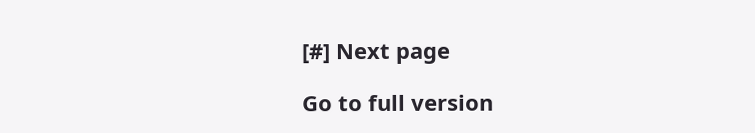[#] Next page

Go to full version